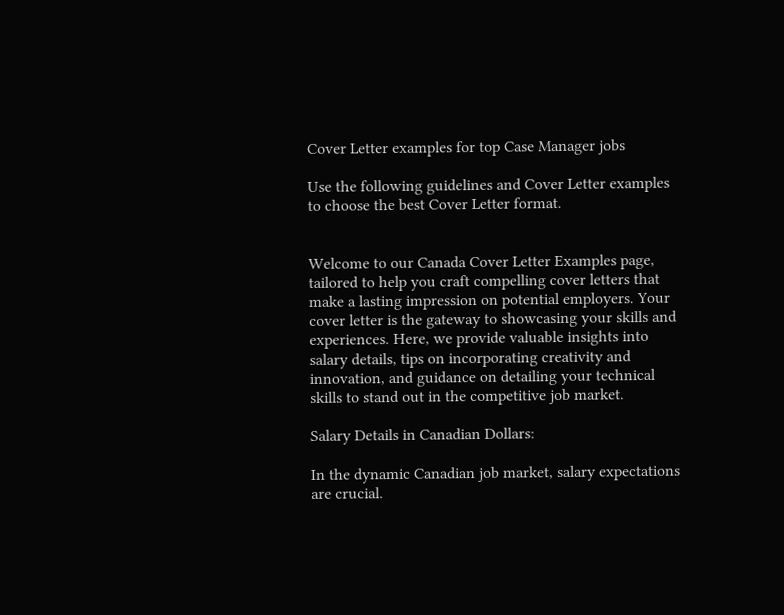Cover Letter examples for top Case Manager jobs

Use the following guidelines and Cover Letter examples to choose the best Cover Letter format.


Welcome to our Canada Cover Letter Examples page, tailored to help you craft compelling cover letters that make a lasting impression on potential employers. Your cover letter is the gateway to showcasing your skills and experiences. Here, we provide valuable insights into salary details, tips on incorporating creativity and innovation, and guidance on detailing your technical skills to stand out in the competitive job market.

Salary Details in Canadian Dollars:

In the dynamic Canadian job market, salary expectations are crucial.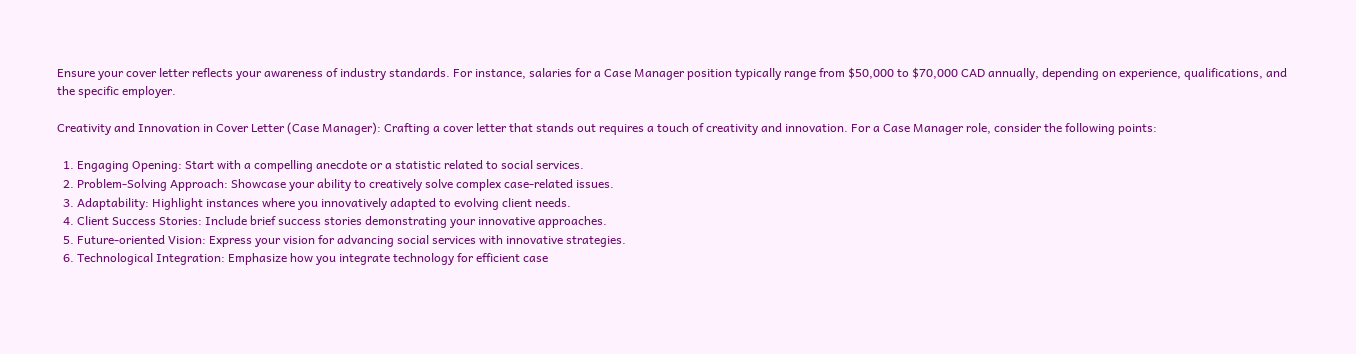Ensure your cover letter reflects your awareness of industry standards. For instance, salaries for a Case Manager position typically range from $50,000 to $70,000 CAD annually, depending on experience, qualifications, and the specific employer.

Creativity and Innovation in Cover Letter (Case Manager): Crafting a cover letter that stands out requires a touch of creativity and innovation. For a Case Manager role, consider the following points:

  1. Engaging Opening: Start with a compelling anecdote or a statistic related to social services.
  2. Problem-Solving Approach: Showcase your ability to creatively solve complex case-related issues.
  3. Adaptability: Highlight instances where you innovatively adapted to evolving client needs.
  4. Client Success Stories: Include brief success stories demonstrating your innovative approaches.
  5. Future-oriented Vision: Express your vision for advancing social services with innovative strategies.
  6. Technological Integration: Emphasize how you integrate technology for efficient case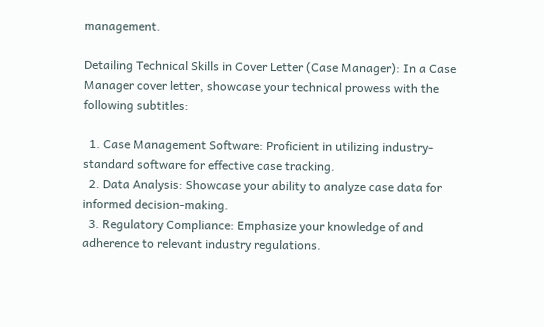management.

Detailing Technical Skills in Cover Letter (Case Manager): In a Case Manager cover letter, showcase your technical prowess with the following subtitles:

  1. Case Management Software: Proficient in utilizing industry-standard software for effective case tracking.
  2. Data Analysis: Showcase your ability to analyze case data for informed decision-making.
  3. Regulatory Compliance: Emphasize your knowledge of and adherence to relevant industry regulations.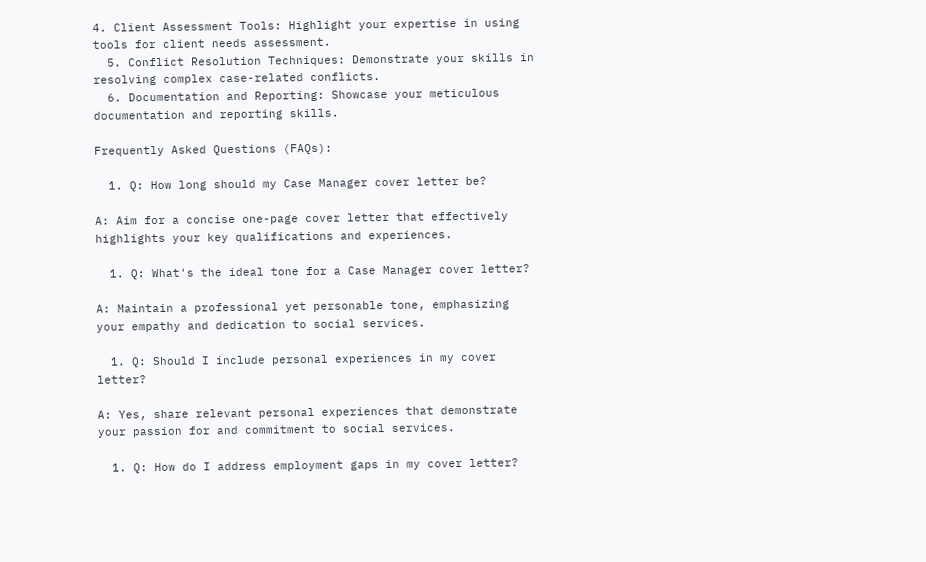4. Client Assessment Tools: Highlight your expertise in using tools for client needs assessment.
  5. Conflict Resolution Techniques: Demonstrate your skills in resolving complex case-related conflicts.
  6. Documentation and Reporting: Showcase your meticulous documentation and reporting skills.

Frequently Asked Questions (FAQs):

  1. Q: How long should my Case Manager cover letter be?

A: Aim for a concise one-page cover letter that effectively highlights your key qualifications and experiences.

  1. Q: What's the ideal tone for a Case Manager cover letter?

A: Maintain a professional yet personable tone, emphasizing your empathy and dedication to social services.

  1. Q: Should I include personal experiences in my cover letter?

A: Yes, share relevant personal experiences that demonstrate your passion for and commitment to social services.

  1. Q: How do I address employment gaps in my cover letter?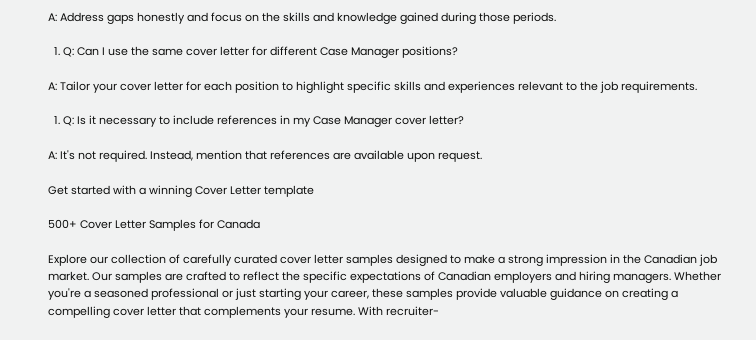A: Address gaps honestly and focus on the skills and knowledge gained during those periods.

  1. Q: Can I use the same cover letter for different Case Manager positions?

A: Tailor your cover letter for each position to highlight specific skills and experiences relevant to the job requirements.

  1. Q: Is it necessary to include references in my Case Manager cover letter?

A: It's not required. Instead, mention that references are available upon request.

Get started with a winning Cover Letter template

500+ Cover Letter Samples for Canada

Explore our collection of carefully curated cover letter samples designed to make a strong impression in the Canadian job market. Our samples are crafted to reflect the specific expectations of Canadian employers and hiring managers. Whether you're a seasoned professional or just starting your career, these samples provide valuable guidance on creating a compelling cover letter that complements your resume. With recruiter-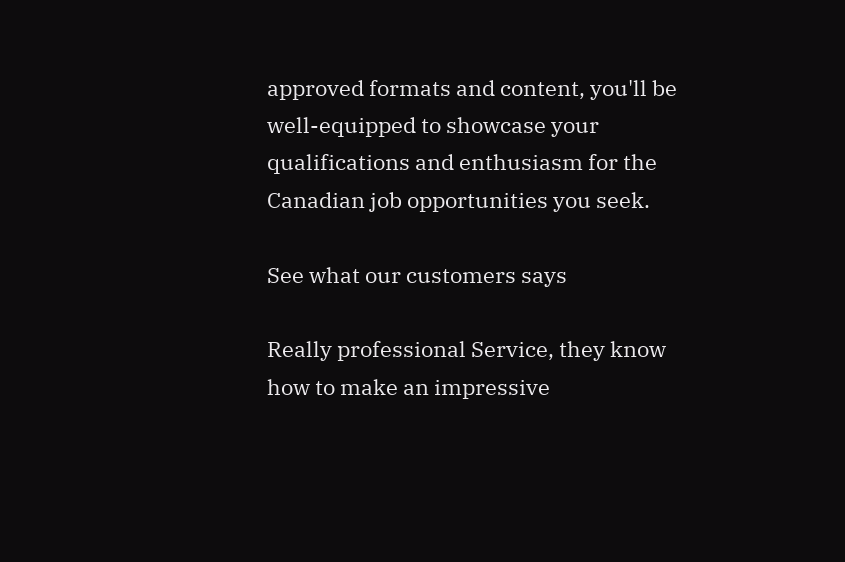approved formats and content, you'll be well-equipped to showcase your qualifications and enthusiasm for the Canadian job opportunities you seek.

See what our customers says

Really professional Service, they know how to make an impressive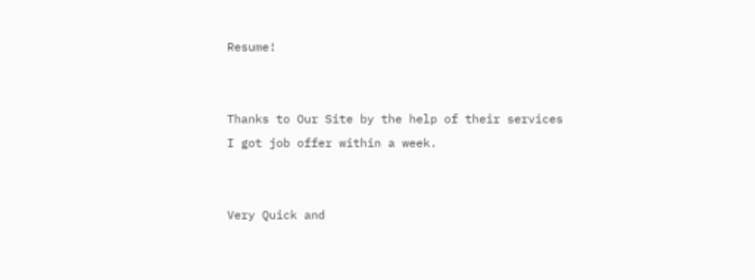Resume!


Thanks to Our Site by the help of their services I got job offer within a week.


Very Quick and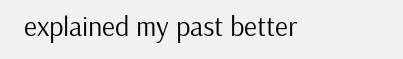explained my past better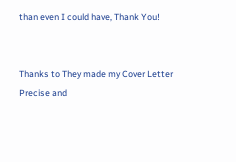than even I could have, Thank You!


Thanks to They made my Cover Letter Precise and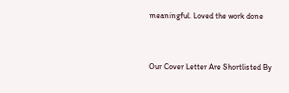meaningful. Loved the work done


Our Cover Letter Are Shortlisted By